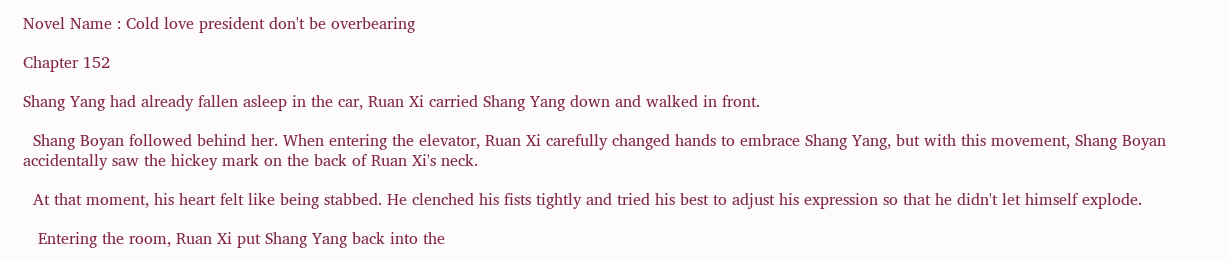Novel Name : Cold love president don't be overbearing

Chapter 152

Shang Yang had already fallen asleep in the car, Ruan Xi carried Shang Yang down and walked in front.

  Shang Boyan followed behind her. When entering the elevator, Ruan Xi carefully changed hands to embrace Shang Yang, but with this movement, Shang Boyan accidentally saw the hickey mark on the back of Ruan Xi's neck.

  At that moment, his heart felt like being stabbed. He clenched his fists tightly and tried his best to adjust his expression so that he didn't let himself explode.

   Entering the room, Ruan Xi put Shang Yang back into the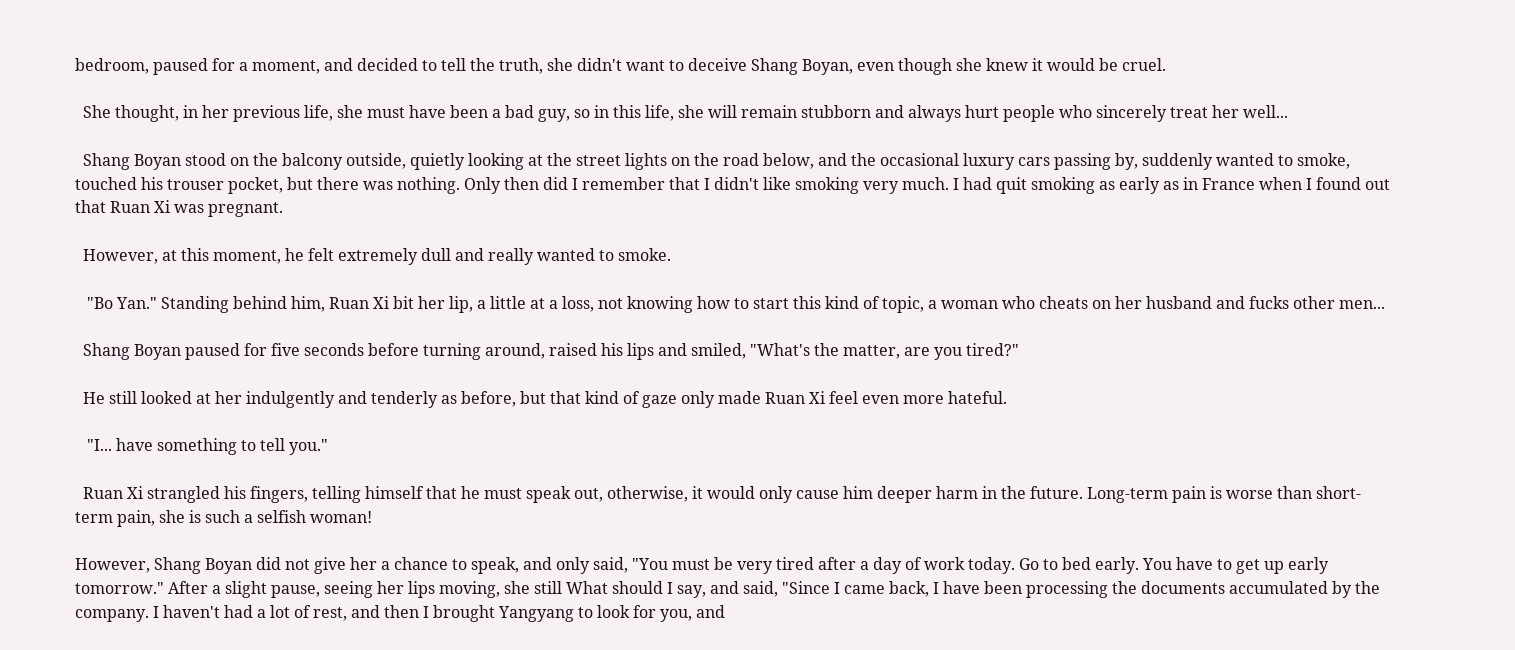bedroom, paused for a moment, and decided to tell the truth, she didn't want to deceive Shang Boyan, even though she knew it would be cruel.

  She thought, in her previous life, she must have been a bad guy, so in this life, she will remain stubborn and always hurt people who sincerely treat her well...

  Shang Boyan stood on the balcony outside, quietly looking at the street lights on the road below, and the occasional luxury cars passing by, suddenly wanted to smoke, touched his trouser pocket, but there was nothing. Only then did I remember that I didn't like smoking very much. I had quit smoking as early as in France when I found out that Ruan Xi was pregnant.

  However, at this moment, he felt extremely dull and really wanted to smoke.

   "Bo Yan." Standing behind him, Ruan Xi bit her lip, a little at a loss, not knowing how to start this kind of topic, a woman who cheats on her husband and fucks other men...

  Shang Boyan paused for five seconds before turning around, raised his lips and smiled, "What's the matter, are you tired?"

  He still looked at her indulgently and tenderly as before, but that kind of gaze only made Ruan Xi feel even more hateful.

   "I... have something to tell you."

  Ruan Xi strangled his fingers, telling himself that he must speak out, otherwise, it would only cause him deeper harm in the future. Long-term pain is worse than short-term pain, she is such a selfish woman!

However, Shang Boyan did not give her a chance to speak, and only said, "You must be very tired after a day of work today. Go to bed early. You have to get up early tomorrow." After a slight pause, seeing her lips moving, she still What should I say, and said, "Since I came back, I have been processing the documents accumulated by the company. I haven't had a lot of rest, and then I brought Yangyang to look for you, and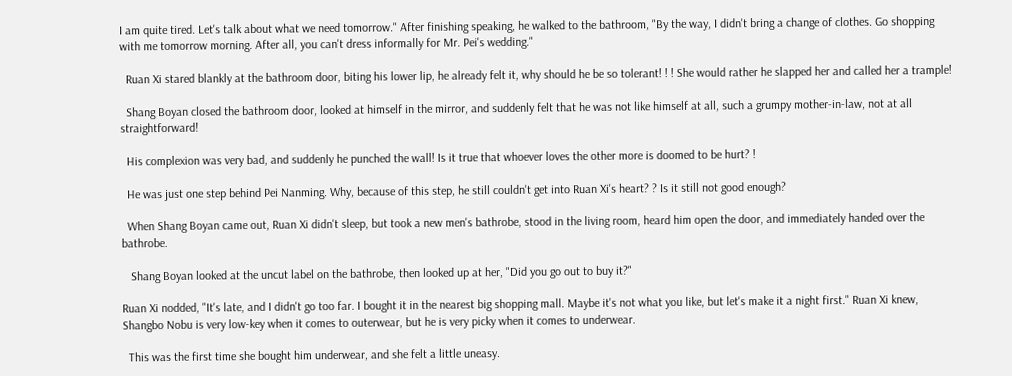I am quite tired. Let's talk about what we need tomorrow." After finishing speaking, he walked to the bathroom, "By the way, I didn't bring a change of clothes. Go shopping with me tomorrow morning. After all, you can't dress informally for Mr. Pei's wedding."

  Ruan Xi stared blankly at the bathroom door, biting his lower lip, he already felt it, why should he be so tolerant! ! ! She would rather he slapped her and called her a trample!

  Shang Boyan closed the bathroom door, looked at himself in the mirror, and suddenly felt that he was not like himself at all, such a grumpy mother-in-law, not at all straightforward!

  His complexion was very bad, and suddenly he punched the wall! Is it true that whoever loves the other more is doomed to be hurt? !

  He was just one step behind Pei Nanming. Why, because of this step, he still couldn't get into Ruan Xi's heart? ? Is it still not good enough?

  When Shang Boyan came out, Ruan Xi didn't sleep, but took a new men's bathrobe, stood in the living room, heard him open the door, and immediately handed over the bathrobe.

   Shang Boyan looked at the uncut label on the bathrobe, then looked up at her, "Did you go out to buy it?"

Ruan Xi nodded, "It's late, and I didn't go too far. I bought it in the nearest big shopping mall. Maybe it's not what you like, but let's make it a night first." Ruan Xi knew, Shangbo Nobu is very low-key when it comes to outerwear, but he is very picky when it comes to underwear.

  This was the first time she bought him underwear, and she felt a little uneasy.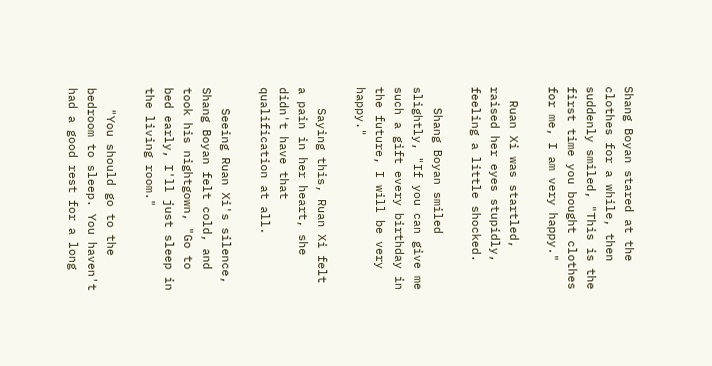Shang Boyan stared at the clothes for a while, then suddenly smiled, "This is the first time you bought clothes for me, I am very happy."

  Ruan Xi was startled, raised her eyes stupidly, feeling a little shocked.

   Shang Boyan smiled slightly, "If you can give me such a gift every birthday in the future, I will be very happy."

   Saying this, Ruan Xi felt a pain in her heart, she didn't have that qualification at all.

   Seeing Ruan Xi's silence, Shang Boyan felt cold, and took his nightgown, "Go to bed early, I'll just sleep in the living room."

   "You should go to the bedroom to sleep. You haven't had a good rest for a long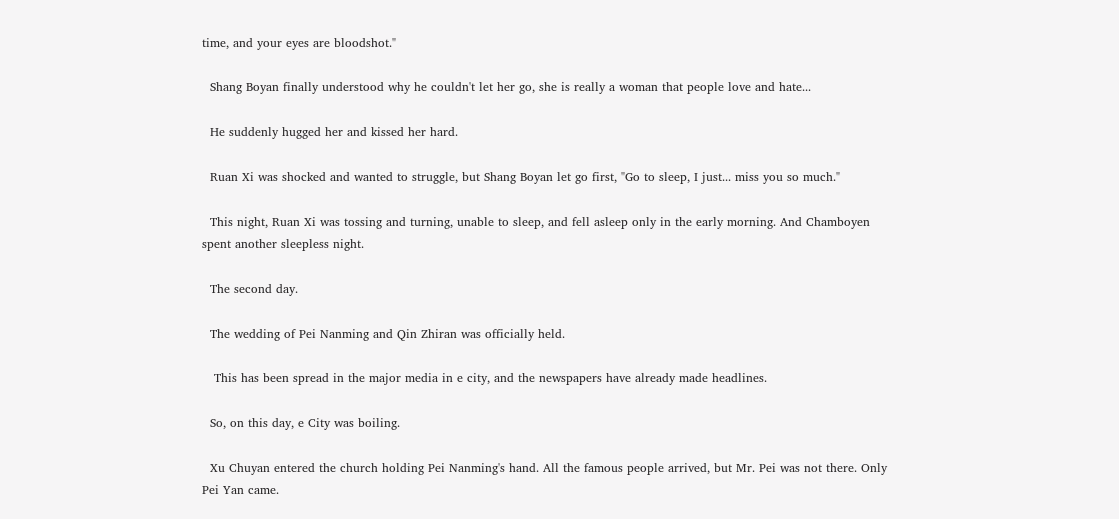time, and your eyes are bloodshot."

  Shang Boyan finally understood why he couldn't let her go, she is really a woman that people love and hate...

  He suddenly hugged her and kissed her hard.

  Ruan Xi was shocked and wanted to struggle, but Shang Boyan let go first, "Go to sleep, I just... miss you so much."

  This night, Ruan Xi was tossing and turning, unable to sleep, and fell asleep only in the early morning. And Chamboyen spent another sleepless night.

  The second day.

  The wedding of Pei Nanming and Qin Zhiran was officially held.

   This has been spread in the major media in e city, and the newspapers have already made headlines.

  So, on this day, e City was boiling.

  Xu Chuyan entered the church holding Pei Nanming's hand. All the famous people arrived, but Mr. Pei was not there. Only Pei Yan came.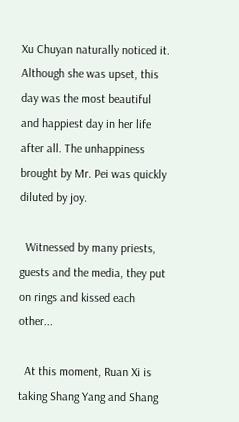Xu Chuyan naturally noticed it. Although she was upset, this day was the most beautiful and happiest day in her life after all. The unhappiness brought by Mr. Pei was quickly diluted by joy.

  Witnessed by many priests, guests and the media, they put on rings and kissed each other...

  At this moment, Ruan Xi is taking Shang Yang and Shang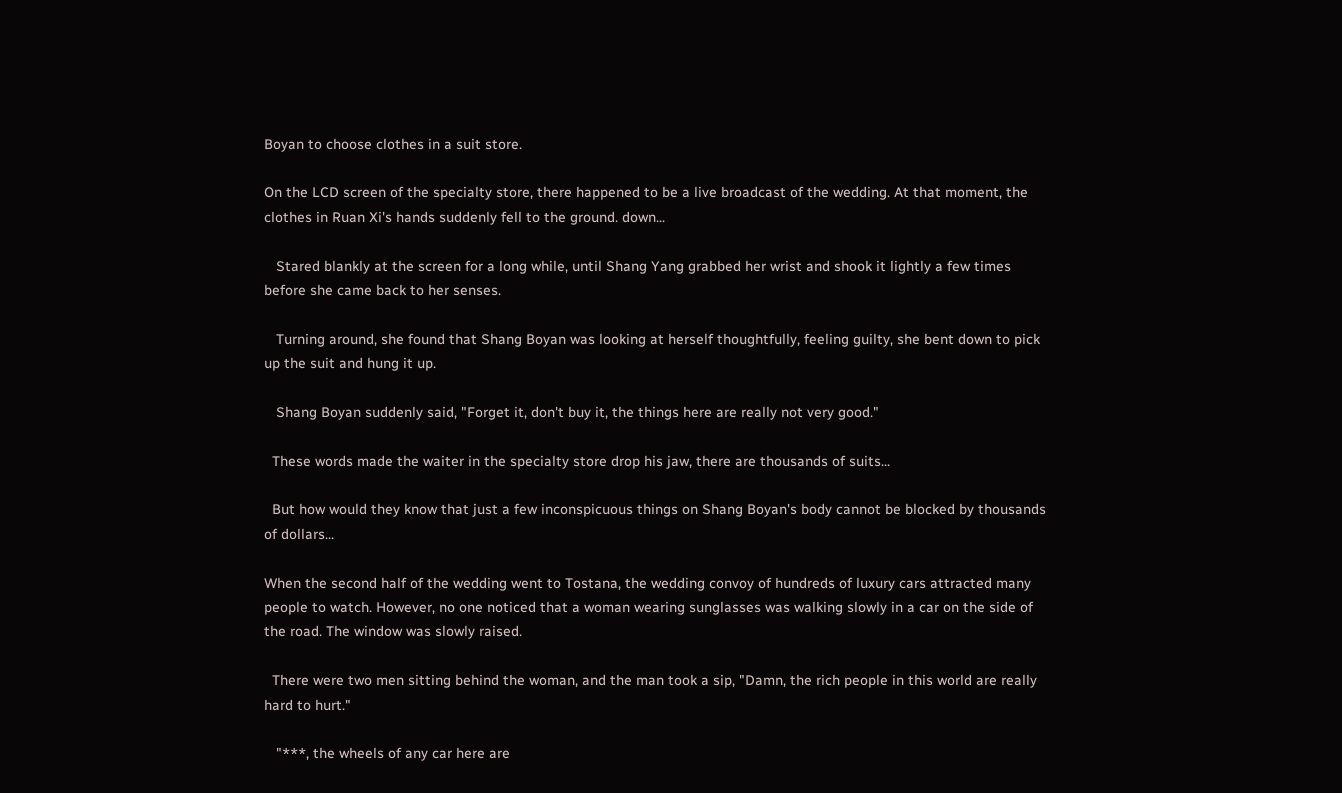Boyan to choose clothes in a suit store.

On the LCD screen of the specialty store, there happened to be a live broadcast of the wedding. At that moment, the clothes in Ruan Xi's hands suddenly fell to the ground. down...

   Stared blankly at the screen for a long while, until Shang Yang grabbed her wrist and shook it lightly a few times before she came back to her senses.

   Turning around, she found that Shang Boyan was looking at herself thoughtfully, feeling guilty, she bent down to pick up the suit and hung it up.

   Shang Boyan suddenly said, "Forget it, don't buy it, the things here are really not very good."

  These words made the waiter in the specialty store drop his jaw, there are thousands of suits...

  But how would they know that just a few inconspicuous things on Shang Boyan's body cannot be blocked by thousands of dollars...

When the second half of the wedding went to Tostana, the wedding convoy of hundreds of luxury cars attracted many people to watch. However, no one noticed that a woman wearing sunglasses was walking slowly in a car on the side of the road. The window was slowly raised.

  There were two men sitting behind the woman, and the man took a sip, "Damn, the rich people in this world are really hard to hurt."

   "***, the wheels of any car here are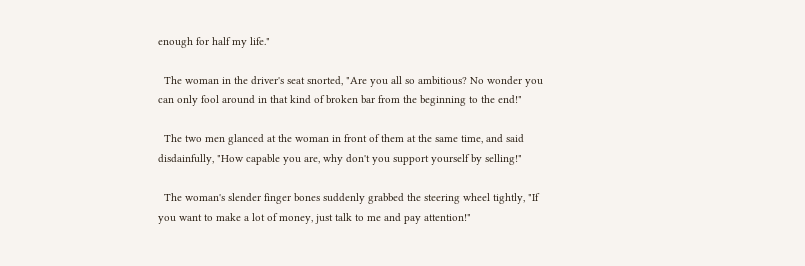enough for half my life."

  The woman in the driver's seat snorted, "Are you all so ambitious? No wonder you can only fool around in that kind of broken bar from the beginning to the end!"

  The two men glanced at the woman in front of them at the same time, and said disdainfully, "How capable you are, why don't you support yourself by selling!"

  The woman's slender finger bones suddenly grabbed the steering wheel tightly, "If you want to make a lot of money, just talk to me and pay attention!"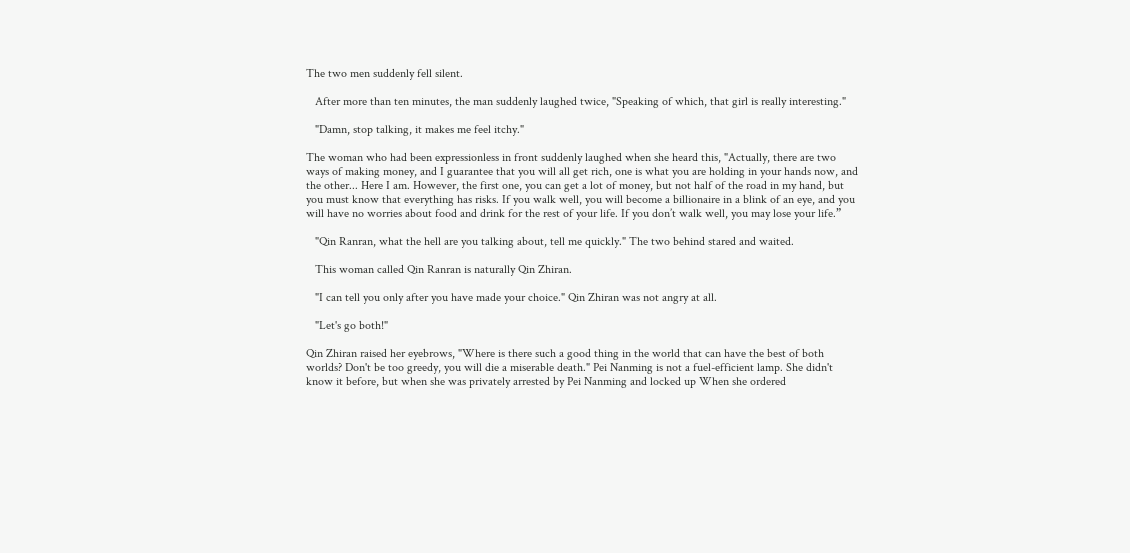The two men suddenly fell silent.

   After more than ten minutes, the man suddenly laughed twice, "Speaking of which, that girl is really interesting."

   "Damn, stop talking, it makes me feel itchy."

The woman who had been expressionless in front suddenly laughed when she heard this, "Actually, there are two ways of making money, and I guarantee that you will all get rich, one is what you are holding in your hands now, and the other... Here I am. However, the first one, you can get a lot of money, but not half of the road in my hand, but you must know that everything has risks. If you walk well, you will become a billionaire in a blink of an eye, and you will have no worries about food and drink for the rest of your life. If you don’t walk well, you may lose your life.”

   "Qin Ranran, what the hell are you talking about, tell me quickly." The two behind stared and waited.

   This woman called Qin Ranran is naturally Qin Zhiran.

   "I can tell you only after you have made your choice." Qin Zhiran was not angry at all.

   "Let's go both!"

Qin Zhiran raised her eyebrows, "Where is there such a good thing in the world that can have the best of both worlds? Don't be too greedy, you will die a miserable death." Pei Nanming is not a fuel-efficient lamp. She didn't know it before, but when she was privately arrested by Pei Nanming and locked up When she ordered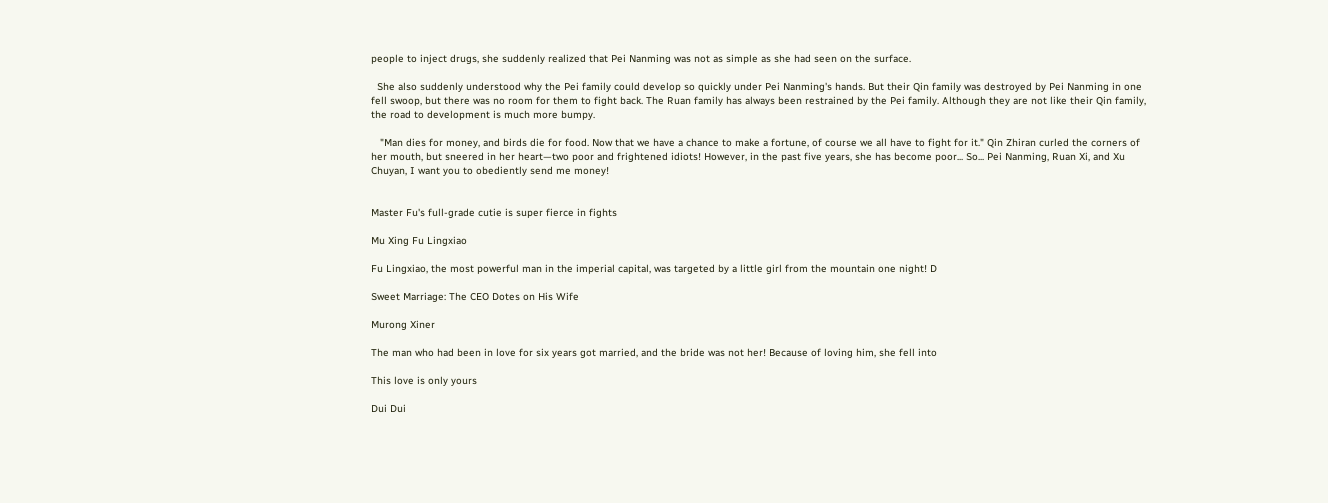people to inject drugs, she suddenly realized that Pei Nanming was not as simple as she had seen on the surface.

  She also suddenly understood why the Pei family could develop so quickly under Pei Nanming's hands. But their Qin family was destroyed by Pei Nanming in one fell swoop, but there was no room for them to fight back. The Ruan family has always been restrained by the Pei family. Although they are not like their Qin family, the road to development is much more bumpy.

   "Man dies for money, and birds die for food. Now that we have a chance to make a fortune, of course we all have to fight for it." Qin Zhiran curled the corners of her mouth, but sneered in her heart—two poor and frightened idiots! However, in the past five years, she has become poor... So... Pei Nanming, Ruan Xi, and Xu Chuyan, I want you to obediently send me money!


Master Fu's full-grade cutie is super fierce in fights

Mu Xing Fu Lingxiao

Fu Lingxiao, the most powerful man in the imperial capital, was targeted by a little girl from the mountain one night! D

Sweet Marriage: The CEO Dotes on His Wife

Murong Xiner

The man who had been in love for six years got married, and the bride was not her! Because of loving him, she fell into

This love is only yours

Dui Dui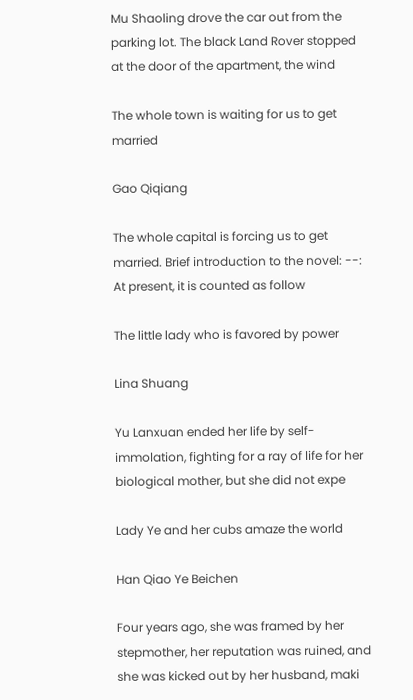Mu Shaoling drove the car out from the parking lot. The black Land Rover stopped at the door of the apartment, the wind

The whole town is waiting for us to get married

Gao Qiqiang

The whole capital is forcing us to get married. Brief introduction to the novel: --: At present, it is counted as follow

The little lady who is favored by power

Lina Shuang

Yu Lanxuan ended her life by self-immolation, fighting for a ray of life for her biological mother, but she did not expe

Lady Ye and her cubs amaze the world

Han Qiao Ye Beichen

Four years ago, she was framed by her stepmother, her reputation was ruined, and she was kicked out by her husband, maki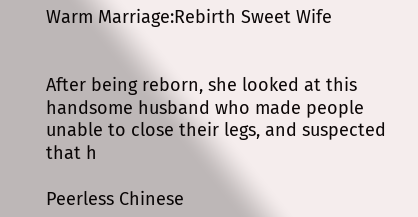Warm Marriage:Rebirth Sweet Wife


After being reborn, she looked at this handsome husband who made people unable to close their legs, and suspected that h

Peerless Chinese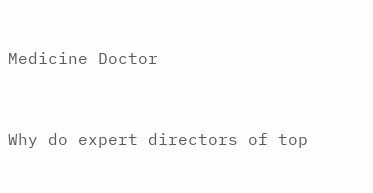Medicine Doctor


Why do expert directors of top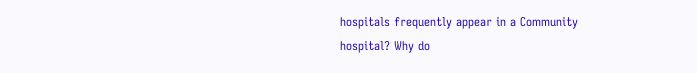hospitals frequently appear in a Community hospital? Why do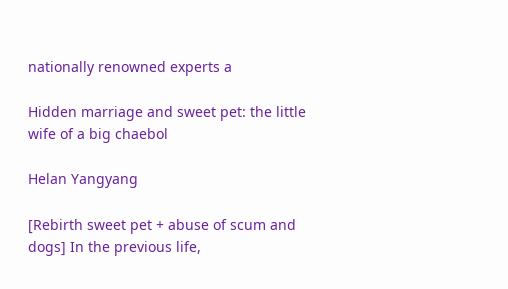nationally renowned experts a

Hidden marriage and sweet pet: the little wife of a big chaebol

Helan Yangyang

[Rebirth sweet pet + abuse of scum and dogs] In the previous life,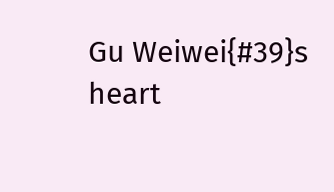Gu Weiwei{#39}s heart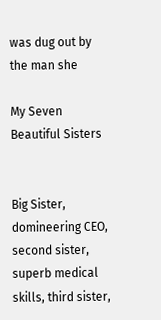was dug out by the man she

My Seven Beautiful Sisters


Big Sister, domineering CEO, second sister, superb medical skills, third sister,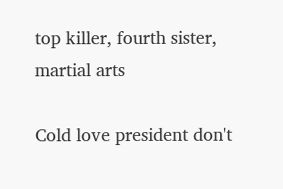top killer, fourth sister, martial arts

Cold love president don't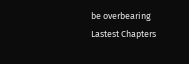be overbearing Lastest Chapters